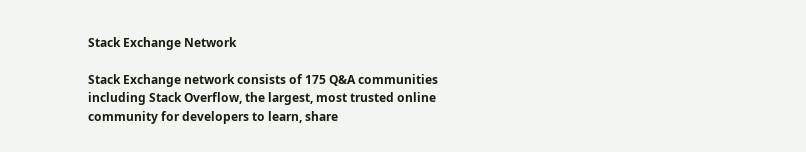Stack Exchange Network

Stack Exchange network consists of 175 Q&A communities including Stack Overflow, the largest, most trusted online community for developers to learn, share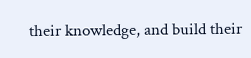their knowledge, and build their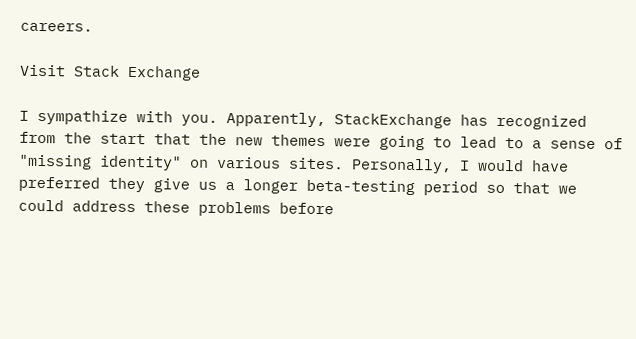careers.

Visit Stack Exchange

I sympathize with you. Apparently, StackExchange has recognized from the start that the new themes were going to lead to a sense of "missing identity" on various sites. Personally, I would have preferred they give us a longer beta-testing period so that we could address these problems before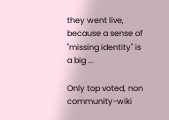they went live, because a sense of "missing identity" is a big ...

Only top voted, non community-wiki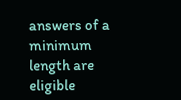answers of a minimum length are eligible